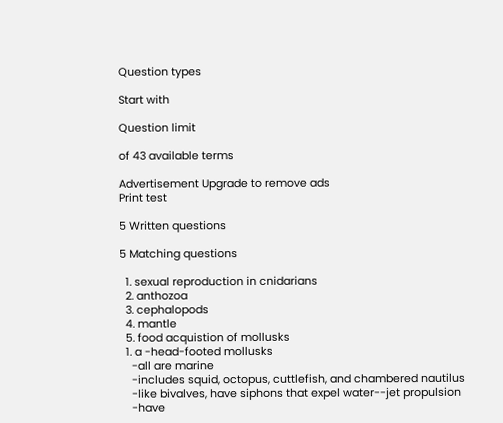Question types

Start with

Question limit

of 43 available terms

Advertisement Upgrade to remove ads
Print test

5 Written questions

5 Matching questions

  1. sexual reproduction in cnidarians
  2. anthozoa
  3. cephalopods
  4. mantle
  5. food acquistion of mollusks
  1. a -head-footed mollusks
    -all are marine
    -includes squid, octopus, cuttlefish, and chambered nautilus
    -like bivalves, have siphons that expel water--jet propulsion
    -have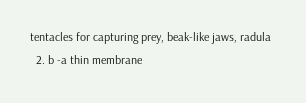tentacles for capturing prey, beak-like jaws, radula
  2. b -a thin membrane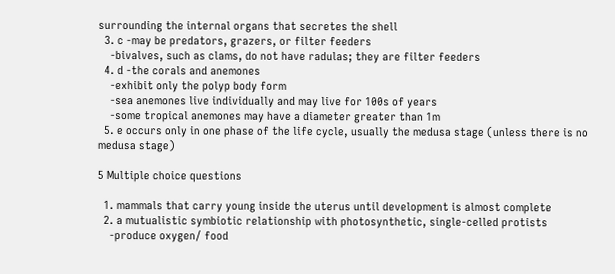surrounding the internal organs that secretes the shell
  3. c -may be predators, grazers, or filter feeders
    -bivalves, such as clams, do not have radulas; they are filter feeders
  4. d -the corals and anemones
    -exhibit only the polyp body form
    -sea anemones live individually and may live for 100s of years
    -some tropical anemones may have a diameter greater than 1m
  5. e occurs only in one phase of the life cycle, usually the medusa stage (unless there is no medusa stage)

5 Multiple choice questions

  1. mammals that carry young inside the uterus until development is almost complete
  2. a mutualistic symbiotic relationship with photosynthetic, single-celled protists
    -produce oxygen/ food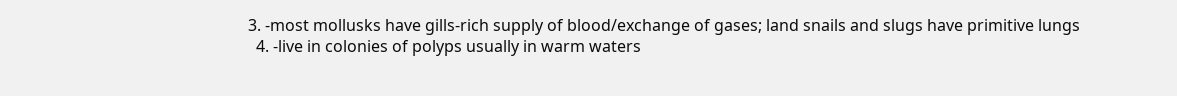3. -most mollusks have gills-rich supply of blood/exchange of gases; land snails and slugs have primitive lungs
  4. -live in colonies of polyps usually in warm waters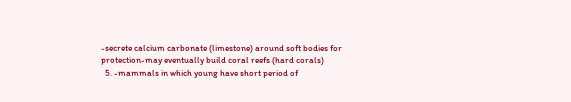-secrete calcium carbonate (limestone) around soft bodies for protection-may eventually build coral reefs (hard corals)
  5. -mammals in which young have short period of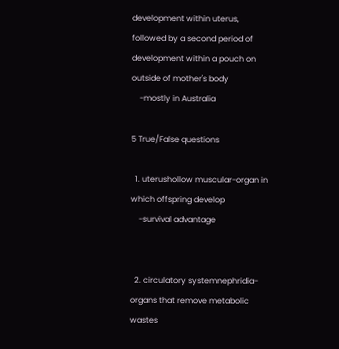development within uterus, followed by a second period of development within a pouch on outside of mother's body
    -mostly in Australia

5 True/False questions

  1. uterushollow muscular-organ in which offspring develop
    -survival advantage


  2. circulatory systemnephridia- organs that remove metabolic wastes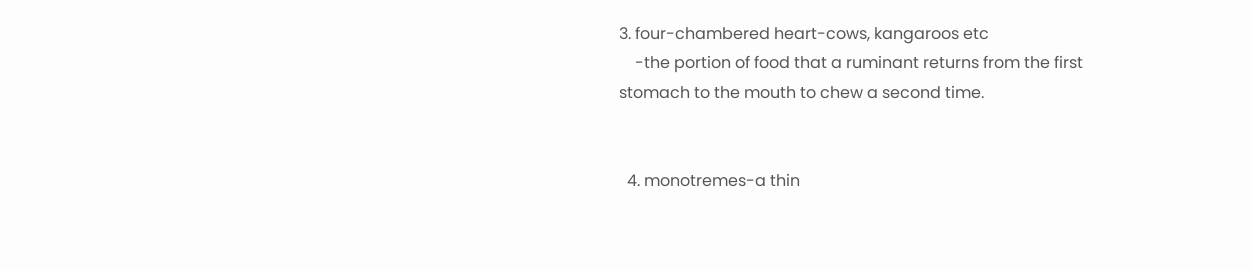3. four-chambered heart-cows, kangaroos etc
    -the portion of food that a ruminant returns from the first stomach to the mouth to chew a second time.


  4. monotremes-a thin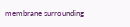membrane surrounding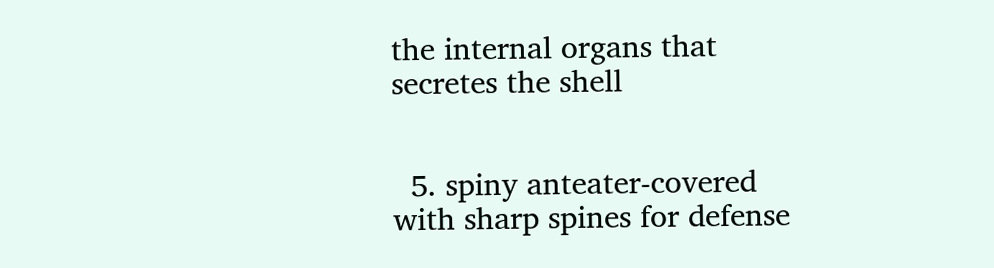the internal organs that secretes the shell


  5. spiny anteater-covered with sharp spines for defense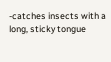-catches insects with a long, sticky tongue